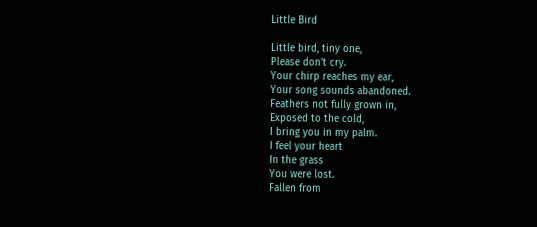Little Bird

Little bird, tiny one,
Please don’t cry.
Your chirp reaches my ear,
Your song sounds abandoned.
Feathers not fully grown in,
Exposed to the cold,
I bring you in my palm.
I feel your heart
In the grass
You were lost.
Fallen from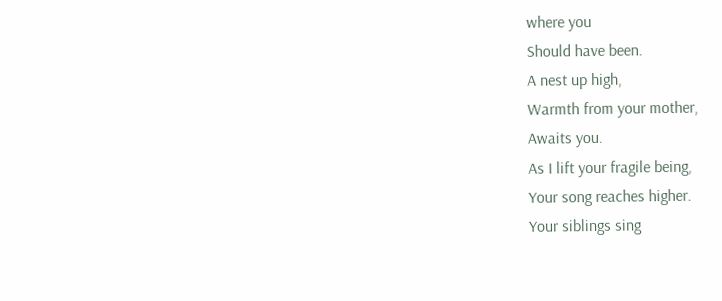where you
Should have been.
A nest up high,
Warmth from your mother,
Awaits you.
As I lift your fragile being,
Your song reaches higher.
Your siblings sing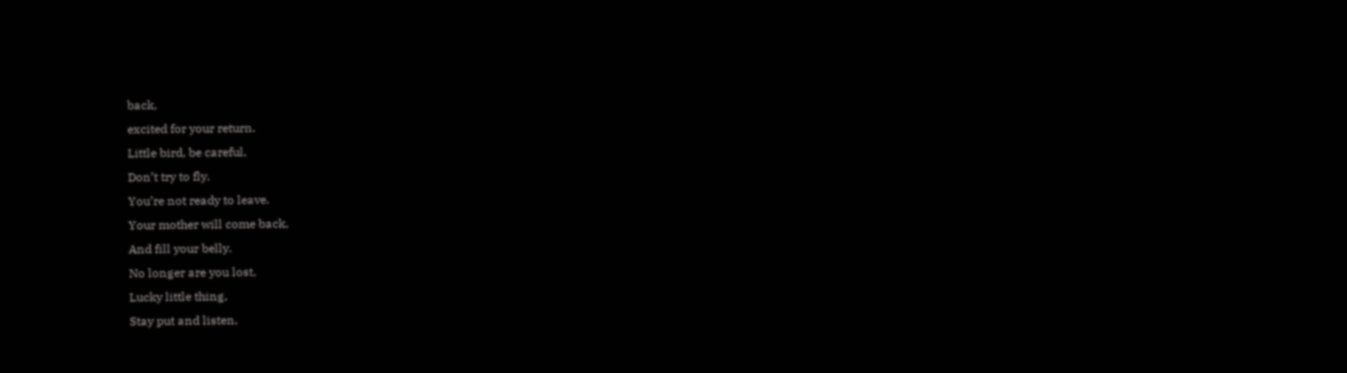back,
excited for your return.
Little bird, be careful,
Don’t try to fly.
You’re not ready to leave.
Your mother will come back,
And fill your belly.
No longer are you lost,
Lucky little thing,
Stay put and listen,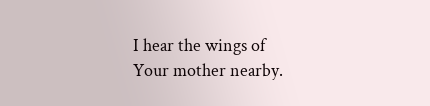I hear the wings of
Your mother nearby.